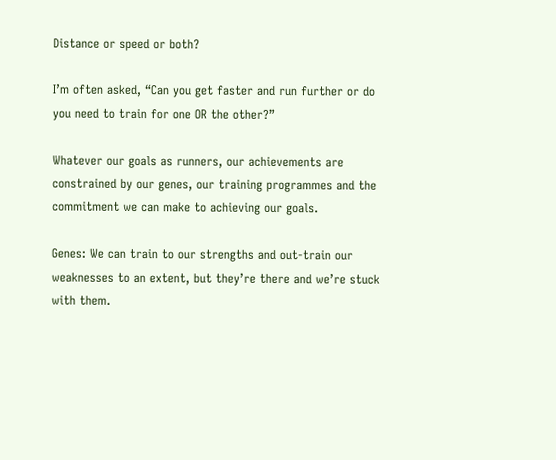Distance or speed or both?

I’m often asked, “Can you get faster and run further or do you need to train for one OR the other?”

Whatever our goals as runners, our achievements are constrained by our genes, our training programmes and the commitment we can make to achieving our goals.

Genes: We can train to our strengths and out-train our weaknesses to an extent, but they’re there and we’re stuck with them.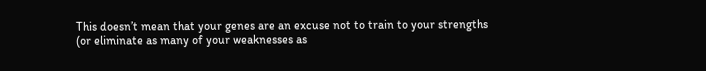This doesn’t mean that your genes are an excuse not to train to your strengths (or eliminate as many of your weaknesses as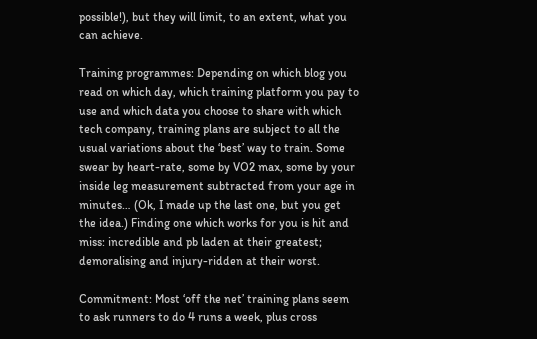possible!), but they will limit, to an extent, what you can achieve.

Training programmes: Depending on which blog you read on which day, which training platform you pay to use and which data you choose to share with which tech company, training plans are subject to all the usual variations about the ‘best’ way to train. Some swear by heart-rate, some by VO2 max, some by your inside leg measurement subtracted from your age in minutes… (Ok, I made up the last one, but you get the idea.) Finding one which works for you is hit and miss: incredible and pb laden at their greatest; demoralising and injury-ridden at their worst.

Commitment: Most ‘off the net’ training plans seem to ask runners to do 4 runs a week, plus cross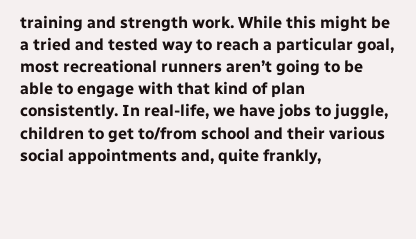training and strength work. While this might be a tried and tested way to reach a particular goal, most recreational runners aren’t going to be able to engage with that kind of plan consistently. In real-life, we have jobs to juggle, children to get to/from school and their various social appointments and, quite frankly,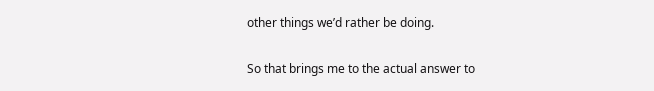other things we’d rather be doing.

So that brings me to the actual answer to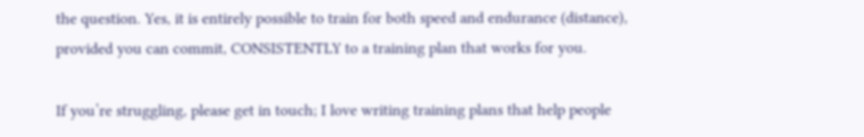the question. Yes, it is entirely possible to train for both speed and endurance (distance), provided you can commit, CONSISTENTLY to a training plan that works for you.

If you’re struggling, please get in touch; I love writing training plans that help people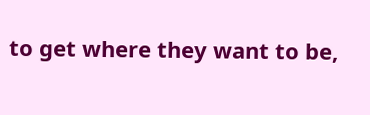to get where they want to be,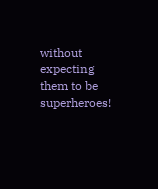without expecting them to be superheroes!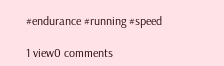#endurance #running #speed

1 view0 comments